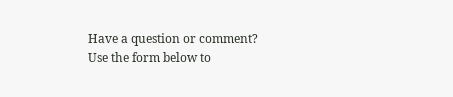Have a question or comment?
Use the form below to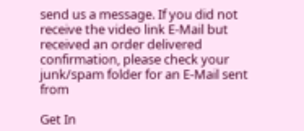send us a message. If you did not receive the video link E-Mail but received an order delivered confirmation, please check your junk/spam folder for an E-Mail sent from

Get In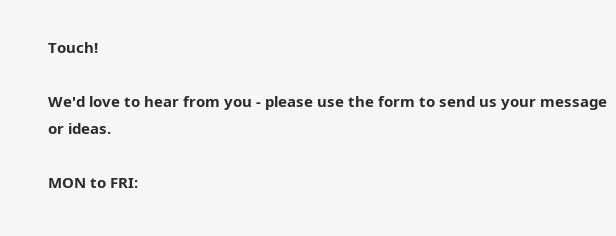Touch!

We'd love to hear from you - please use the form to send us your message or ideas.

MON to FRI: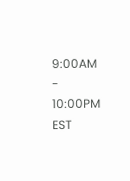9:00AM - 10:00PM EST